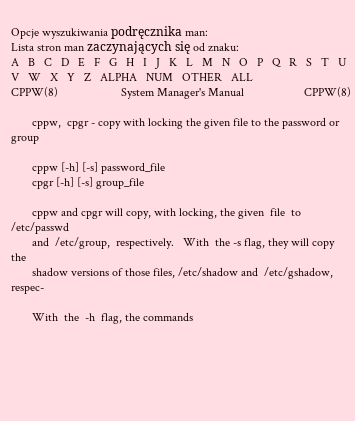Opcje wyszukiwania podręcznika man:
Lista stron man zaczynających się od znaku:
A   B   C   D   E   F   G   H   I   J   K   L   M   N   O   P   Q   R   S   T   U   V   W   X   Y   Z   ALPHA   NUM   OTHER   ALL
CPPW(8)                     System Manager's Manual                    CPPW(8)

       cppw,  cpgr - copy with locking the given file to the password or group

       cppw [-h] [-s] password_file
       cpgr [-h] [-s] group_file

       cppw and cpgr will copy, with locking, the given  file  to  /etc/passwd
       and  /etc/group,  respectively.   With  the -s flag, they will copy the
       shadow versions of those files, /etc/shadow and  /etc/gshadow,  respec-

       With  the  -h  flag, the commands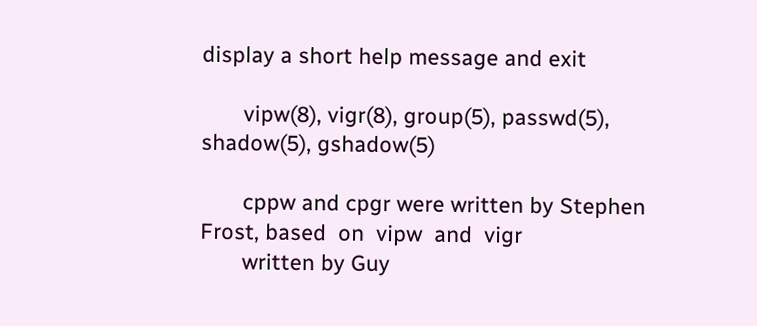display a short help message and exit

       vipw(8), vigr(8), group(5), passwd(5), shadow(5), gshadow(5)

       cppw and cpgr were written by Stephen Frost, based  on  vipw  and  vigr
       written by Guy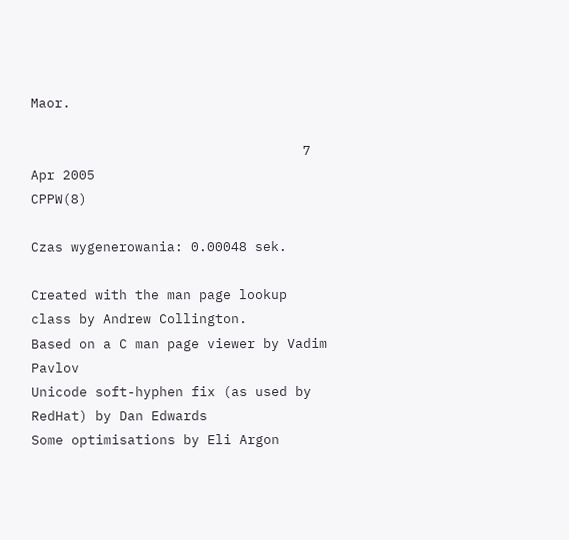Maor.

                                  7 Apr 2005                           CPPW(8)

Czas wygenerowania: 0.00048 sek.

Created with the man page lookup class by Andrew Collington.
Based on a C man page viewer by Vadim Pavlov
Unicode soft-hyphen fix (as used by RedHat) by Dan Edwards
Some optimisations by Eli Argon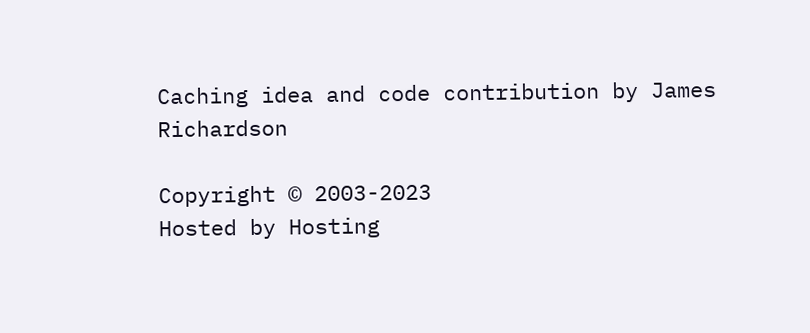Caching idea and code contribution by James Richardson

Copyright © 2003-2023
Hosted by Hosting